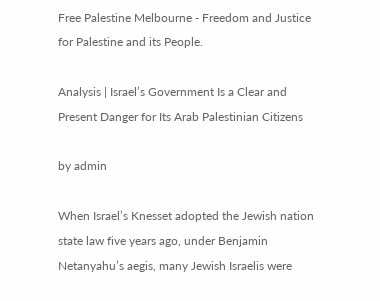Free Palestine Melbourne - Freedom and Justice for Palestine and its People.

Analysis | Israel’s Government Is a Clear and Present Danger for Its Arab Palestinian Citizens

by admin

When Israel’s Knesset adopted the Jewish nation state law five years ago, under Benjamin Netanyahu’s aegis, many Jewish Israelis were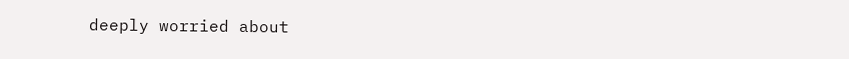deeply worried about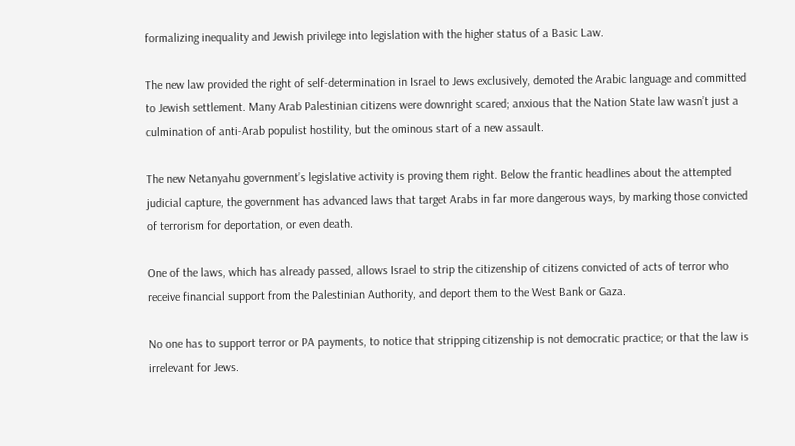formalizing inequality and Jewish privilege into legislation with the higher status of a Basic Law.

The new law provided the right of self-determination in Israel to Jews exclusively, demoted the Arabic language and committed to Jewish settlement. Many Arab Palestinian citizens were downright scared; anxious that the Nation State law wasn’t just a culmination of anti-Arab populist hostility, but the ominous start of a new assault.

The new Netanyahu government’s legislative activity is proving them right. Below the frantic headlines about the attempted judicial capture, the government has advanced laws that target Arabs in far more dangerous ways, by marking those convicted of terrorism for deportation, or even death.

One of the laws, which has already passed, allows Israel to strip the citizenship of citizens convicted of acts of terror who receive financial support from the Palestinian Authority, and deport them to the West Bank or Gaza.

No one has to support terror or PA payments, to notice that stripping citizenship is not democratic practice; or that the law is irrelevant for Jews.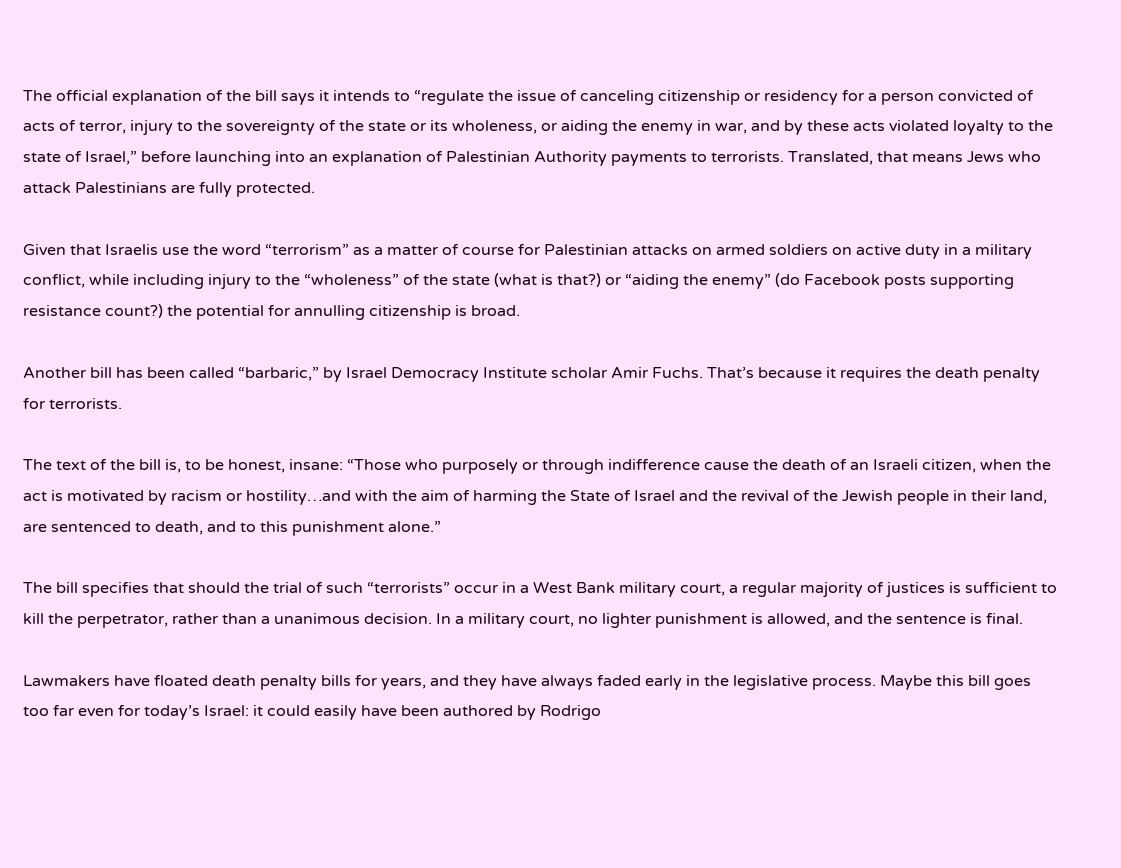The official explanation of the bill says it intends to “regulate the issue of canceling citizenship or residency for a person convicted of acts of terror, injury to the sovereignty of the state or its wholeness, or aiding the enemy in war, and by these acts violated loyalty to the state of Israel,” before launching into an explanation of Palestinian Authority payments to terrorists. Translated, that means Jews who attack Palestinians are fully protected.

Given that Israelis use the word “terrorism” as a matter of course for Palestinian attacks on armed soldiers on active duty in a military conflict, while including injury to the “wholeness” of the state (what is that?) or “aiding the enemy” (do Facebook posts supporting resistance count?) the potential for annulling citizenship is broad.

Another bill has been called “barbaric,” by Israel Democracy Institute scholar Amir Fuchs. That’s because it requires the death penalty for terrorists.

The text of the bill is, to be honest, insane: “Those who purposely or through indifference cause the death of an Israeli citizen, when the act is motivated by racism or hostility…and with the aim of harming the State of Israel and the revival of the Jewish people in their land, are sentenced to death, and to this punishment alone.”

The bill specifies that should the trial of such “terrorists” occur in a West Bank military court, a regular majority of justices is sufficient to kill the perpetrator, rather than a unanimous decision. In a military court, no lighter punishment is allowed, and the sentence is final.

Lawmakers have floated death penalty bills for years, and they have always faded early in the legislative process. Maybe this bill goes too far even for today’s Israel: it could easily have been authored by Rodrigo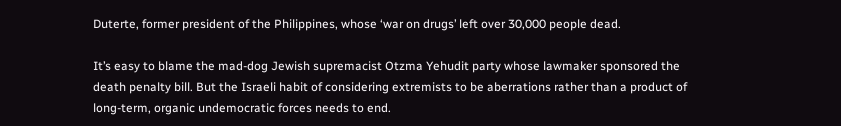Duterte, former president of the Philippines, whose ‘war on drugs’ left over 30,000 people dead.

It’s easy to blame the mad-dog Jewish supremacist Otzma Yehudit party whose lawmaker sponsored the death penalty bill. But the Israeli habit of considering extremists to be aberrations rather than a product of long-term, organic undemocratic forces needs to end.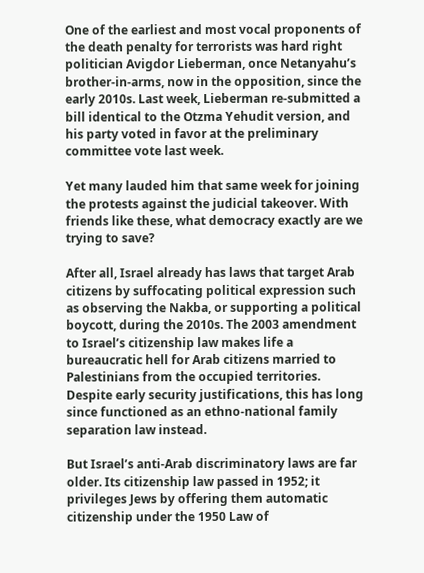One of the earliest and most vocal proponents of the death penalty for terrorists was hard right politician Avigdor Lieberman, once Netanyahu’s brother-in-arms, now in the opposition, since the early 2010s. Last week, Lieberman re-submitted a bill identical to the Otzma Yehudit version, and his party voted in favor at the preliminary committee vote last week.

Yet many lauded him that same week for joining the protests against the judicial takeover. With friends like these, what democracy exactly are we trying to save?

After all, Israel already has laws that target Arab citizens by suffocating political expression such as observing the Nakba, or supporting a political boycott, during the 2010s. The 2003 amendment to Israel’s citizenship law makes life a bureaucratic hell for Arab citizens married to Palestinians from the occupied territories. Despite early security justifications, this has long since functioned as an ethno-national family separation law instead.

But Israel’s anti-Arab discriminatory laws are far older. Its citizenship law passed in 1952; it privileges Jews by offering them automatic citizenship under the 1950 Law of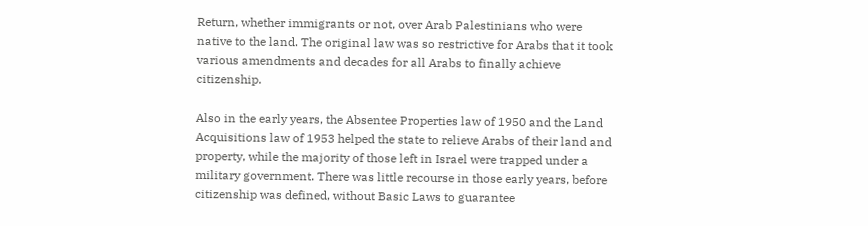Return, whether immigrants or not, over Arab Palestinians who were native to the land. The original law was so restrictive for Arabs that it took various amendments and decades for all Arabs to finally achieve citizenship.

Also in the early years, the Absentee Properties law of 1950 and the Land Acquisitions law of 1953 helped the state to relieve Arabs of their land and property, while the majority of those left in Israel were trapped under a military government. There was little recourse in those early years, before citizenship was defined, without Basic Laws to guarantee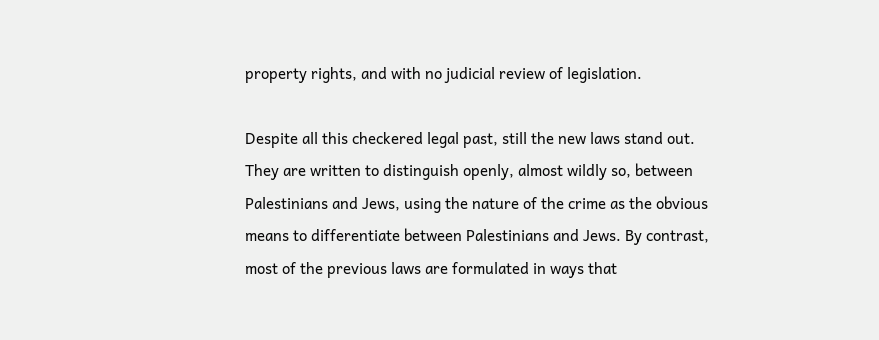property rights, and with no judicial review of legislation.

Despite all this checkered legal past, still the new laws stand out. They are written to distinguish openly, almost wildly so, between Palestinians and Jews, using the nature of the crime as the obvious means to differentiate between Palestinians and Jews. By contrast, most of the previous laws are formulated in ways that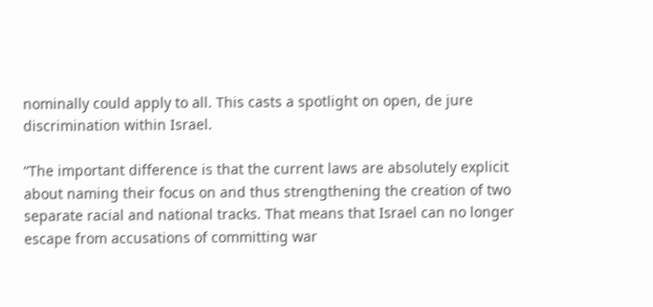nominally could apply to all. This casts a spotlight on open, de jure discrimination within Israel.

“The important difference is that the current laws are absolutely explicit about naming their focus on and thus strengthening the creation of two separate racial and national tracks. That means that Israel can no longer escape from accusations of committing war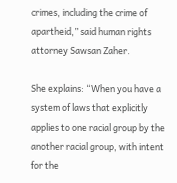crimes, including the crime of apartheid,” said human rights attorney Sawsan Zaher.

She explains: “When you have a system of laws that explicitly applies to one racial group by the another racial group, with intent for the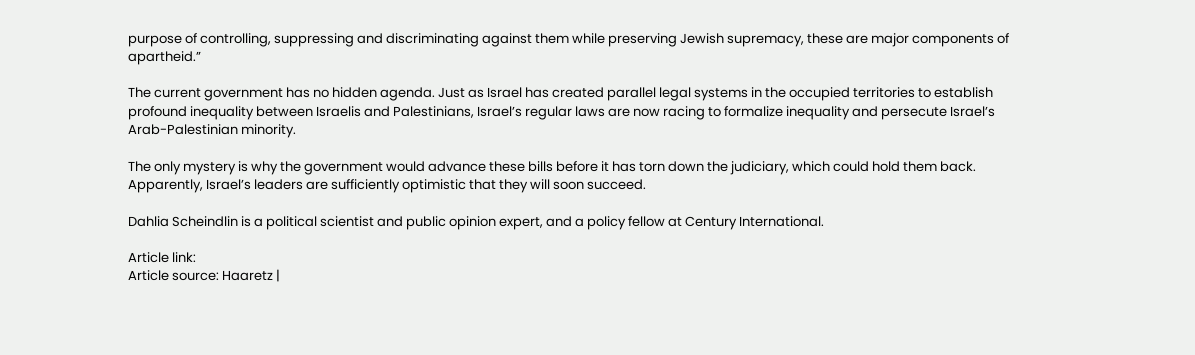purpose of controlling, suppressing and discriminating against them while preserving Jewish supremacy, these are major components of apartheid.”

The current government has no hidden agenda. Just as Israel has created parallel legal systems in the occupied territories to establish profound inequality between Israelis and Palestinians, Israel’s regular laws are now racing to formalize inequality and persecute Israel’s Arab-Palestinian minority.

The only mystery is why the government would advance these bills before it has torn down the judiciary, which could hold them back. Apparently, Israel’s leaders are sufficiently optimistic that they will soon succeed.

Dahlia Scheindlin is a political scientist and public opinion expert, and a policy fellow at Century International.

Article link:
Article source: Haaretz |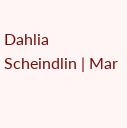Dahlia Scheindlin | Mar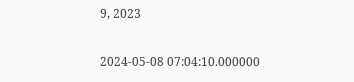9, 2023

2024-05-08 07:04:10.000000